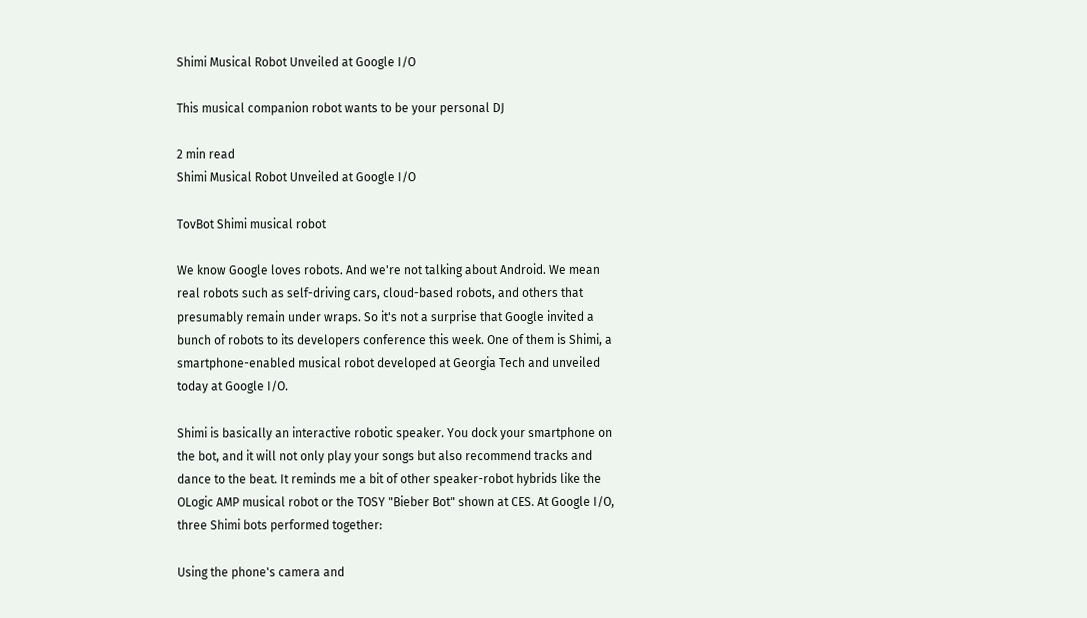Shimi Musical Robot Unveiled at Google I/O

This musical companion robot wants to be your personal DJ

2 min read
Shimi Musical Robot Unveiled at Google I/O

TovBot Shimi musical robot

We know Google loves robots. And we're not talking about Android. We mean real robots such as self-driving cars, cloud-based robots, and others that presumably remain under wraps. So it's not a surprise that Google invited a bunch of robots to its developers conference this week. One of them is Shimi, a smartphone-enabled musical robot developed at Georgia Tech and unveiled today at Google I/O.

Shimi is basically an interactive robotic speaker. You dock your smartphone on the bot, and it will not only play your songs but also recommend tracks and dance to the beat. It reminds me a bit of other speaker-robot hybrids like the OLogic AMP musical robot or the TOSY "Bieber Bot" shown at CES. At Google I/O, three Shimi bots performed together:

Using the phone's camera and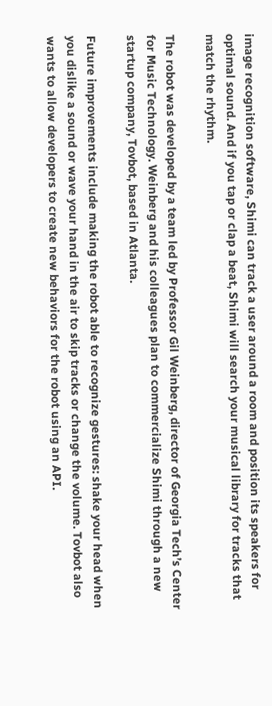image recognition software, Shimi can track a user around a room and position its speakers for optimal sound. And if you tap or clap a beat, Shimi will search your musical library for tracks that match the rhythm.

The robot was developed by a team led by Professor Gil Weinberg, director of Georgia Tech’s Center for Music Technology. Weinberg and his colleagues plan to commercialize Shimi through a new startup company, Tovbot, based in Atlanta.

Future improvements include making the robot able to recognize gestures: shake your head when you dislike a sound or wave your hand in the air to skip tracks or change the volume. Tovbot also wants to allow developers to create new behaviors for the robot using an API.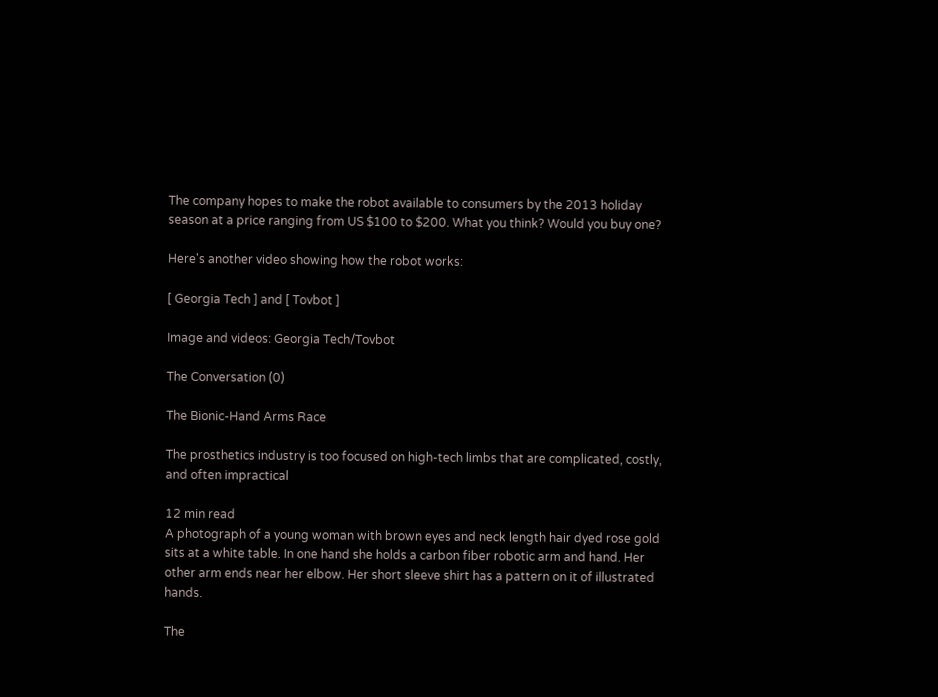The company hopes to make the robot available to consumers by the 2013 holiday season at a price ranging from US $100 to $200. What you think? Would you buy one?

Here's another video showing how the robot works:

[ Georgia Tech ] and [ Tovbot ]

Image and videos: Georgia Tech/Tovbot

The Conversation (0)

The Bionic-Hand Arms Race

The prosthetics industry is too focused on high-tech limbs that are complicated, costly, and often impractical

12 min read
A photograph of a young woman with brown eyes and neck length hair dyed rose gold sits at a white table. In one hand she holds a carbon fiber robotic arm and hand. Her other arm ends near her elbow. Her short sleeve shirt has a pattern on it of illustrated hands.

The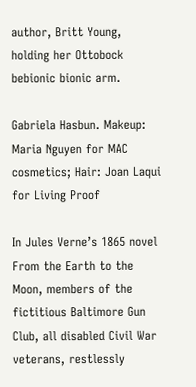author, Britt Young, holding her Ottobock bebionic bionic arm.

Gabriela Hasbun. Makeup: Maria Nguyen for MAC cosmetics; Hair: Joan Laqui for Living Proof

In Jules Verne’s 1865 novel From the Earth to the Moon, members of the fictitious Baltimore Gun Club, all disabled Civil War veterans, restlessly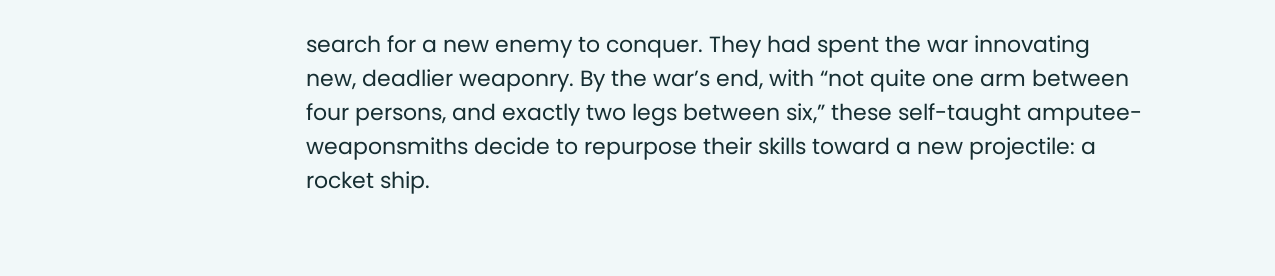search for a new enemy to conquer. They had spent the war innovating new, deadlier weaponry. By the war’s end, with “not quite one arm between four persons, and exactly two legs between six,” these self-taught amputee-weaponsmiths decide to repurpose their skills toward a new projectile: a rocket ship.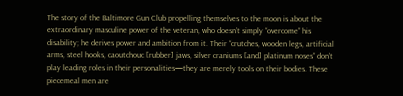The story of the Baltimore Gun Club propelling themselves to the moon is about the extraordinary masculine power of the veteran, who doesn’t simply “overcome” his disability; he derives power and ambition from it. Their “crutches, wooden legs, artificial arms, steel hooks, caoutchouc [rubber] jaws, silver craniums [and] platinum noses” don’t play leading roles in their personalities—they are merely tools on their bodies. These piecemeal men are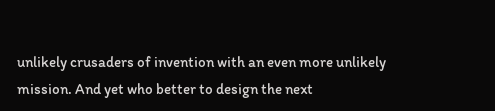unlikely crusaders of invention with an even more unlikely mission. And yet who better to design the next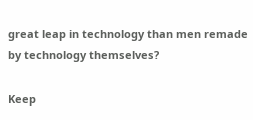great leap in technology than men remade by technology themselves?

Keep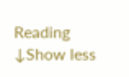Reading ↓Show less